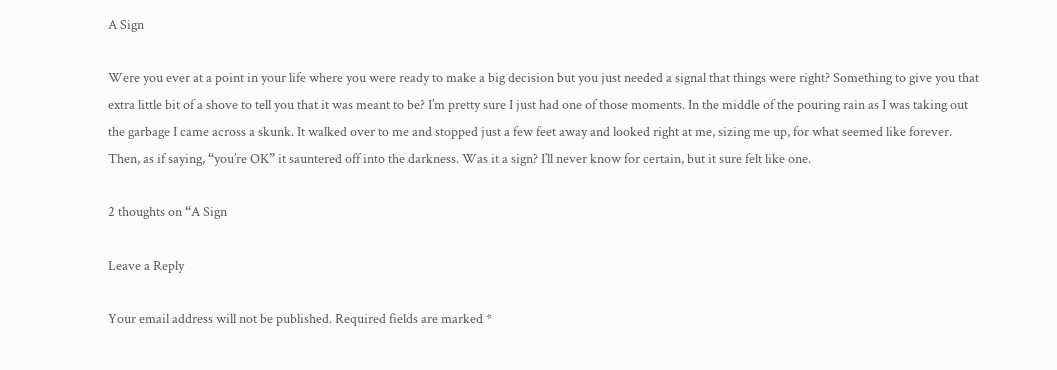A Sign

Were you ever at a point in your life where you were ready to make a big decision but you just needed a signal that things were right? Something to give you that extra little bit of a shove to tell you that it was meant to be? I’m pretty sure I just had one of those moments. In the middle of the pouring rain as I was taking out the garbage I came across a skunk. It walked over to me and stopped just a few feet away and looked right at me, sizing me up, for what seemed like forever. Then, as if saying, “you’re OK” it sauntered off into the darkness. Was it a sign? I’ll never know for certain, but it sure felt like one.

2 thoughts on “A Sign

Leave a Reply

Your email address will not be published. Required fields are marked *